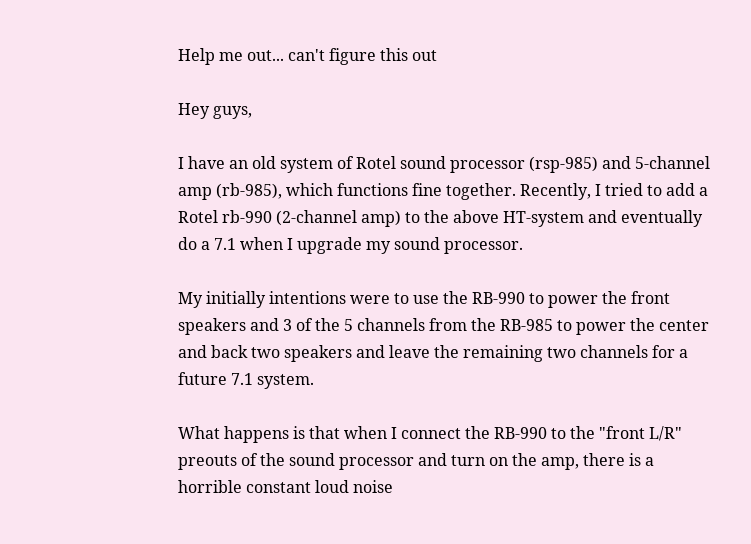Help me out... can't figure this out

Hey guys,

I have an old system of Rotel sound processor (rsp-985) and 5-channel amp (rb-985), which functions fine together. Recently, I tried to add a Rotel rb-990 (2-channel amp) to the above HT-system and eventually do a 7.1 when I upgrade my sound processor.

My initially intentions were to use the RB-990 to power the front speakers and 3 of the 5 channels from the RB-985 to power the center and back two speakers and leave the remaining two channels for a future 7.1 system.

What happens is that when I connect the RB-990 to the "front L/R" preouts of the sound processor and turn on the amp, there is a horrible constant loud noise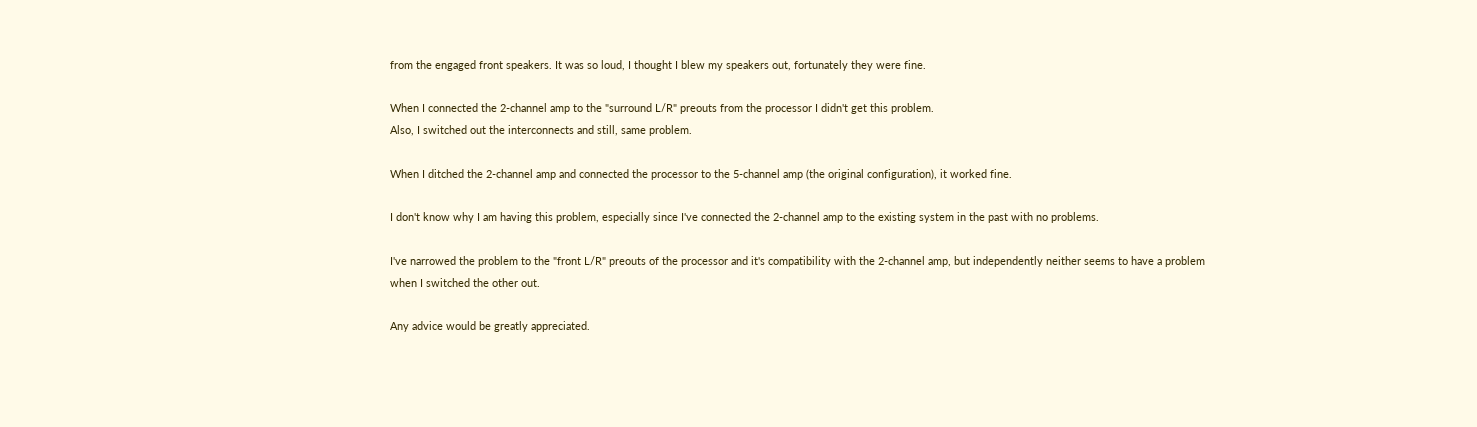from the engaged front speakers. It was so loud, I thought I blew my speakers out, fortunately they were fine.

When I connected the 2-channel amp to the "surround L/R" preouts from the processor I didn't get this problem.
Also, I switched out the interconnects and still, same problem.

When I ditched the 2-channel amp and connected the processor to the 5-channel amp (the original configuration), it worked fine.

I don't know why I am having this problem, especially since I've connected the 2-channel amp to the existing system in the past with no problems.

I've narrowed the problem to the "front L/R" preouts of the processor and it's compatibility with the 2-channel amp, but independently neither seems to have a problem when I switched the other out.

Any advice would be greatly appreciated.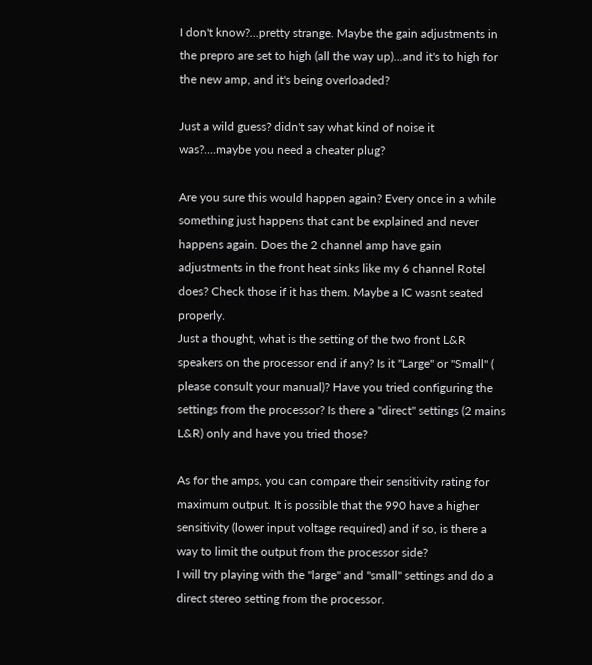I don't know?...pretty strange. Maybe the gain adjustments in the prepro are set to high (all the way up)...and it's to high for the new amp, and it's being overloaded?

Just a wild guess? didn't say what kind of noise it was?....maybe you need a cheater plug?

Are you sure this would happen again? Every once in a while something just happens that cant be explained and never happens again. Does the 2 channel amp have gain adjustments in the front heat sinks like my 6 channel Rotel does? Check those if it has them. Maybe a IC wasnt seated properly.
Just a thought, what is the setting of the two front L&R speakers on the processor end if any? Is it "Large" or "Small" ( please consult your manual)? Have you tried configuring the settings from the processor? Is there a "direct" settings (2 mains L&R) only and have you tried those?

As for the amps, you can compare their sensitivity rating for maximum output. It is possible that the 990 have a higher sensitivity (lower input voltage required) and if so, is there a way to limit the output from the processor side?
I will try playing with the "large" and "small" settings and do a direct stereo setting from the processor.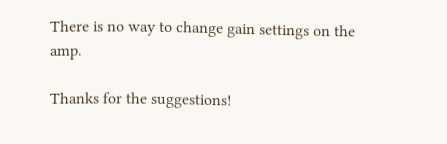There is no way to change gain settings on the amp.

Thanks for the suggestions!